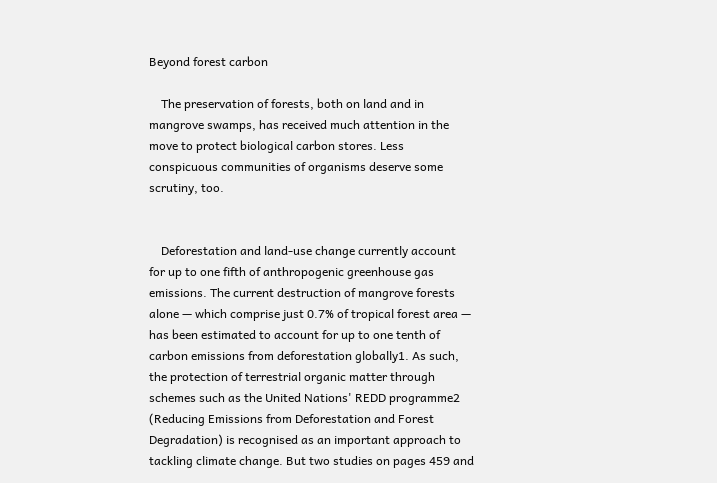Beyond forest carbon

    The preservation of forests, both on land and in mangrove swamps, has received much attention in the move to protect biological carbon stores. Less conspicuous communities of organisms deserve some scrutiny, too.


    Deforestation and land-use change currently account for up to one fifth of anthropogenic greenhouse gas emissions. The current destruction of mangrove forests alone — which comprise just 0.7% of tropical forest area — has been estimated to account for up to one tenth of carbon emissions from deforestation globally1. As such, the protection of terrestrial organic matter through schemes such as the United Nations' REDD programme2 (Reducing Emissions from Deforestation and Forest Degradation) is recognised as an important approach to tackling climate change. But two studies on pages 459 and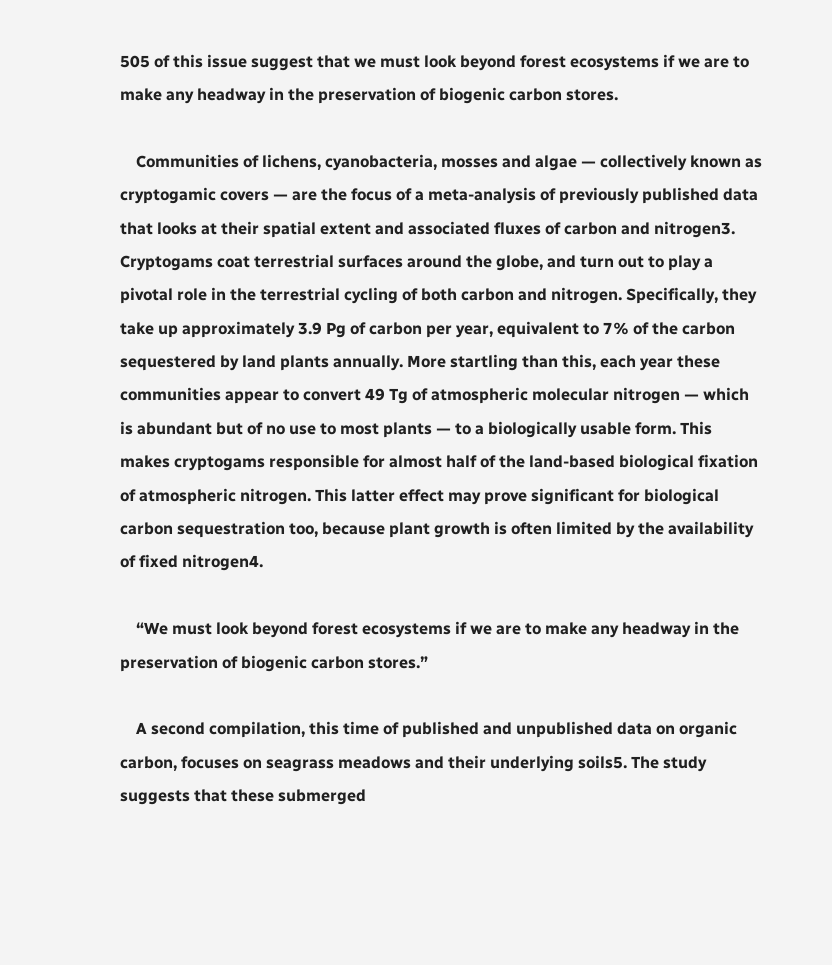505 of this issue suggest that we must look beyond forest ecosystems if we are to make any headway in the preservation of biogenic carbon stores.

    Communities of lichens, cyanobacteria, mosses and algae — collectively known as cryptogamic covers — are the focus of a meta-analysis of previously published data that looks at their spatial extent and associated fluxes of carbon and nitrogen3. Cryptogams coat terrestrial surfaces around the globe, and turn out to play a pivotal role in the terrestrial cycling of both carbon and nitrogen. Specifically, they take up approximately 3.9 Pg of carbon per year, equivalent to 7% of the carbon sequestered by land plants annually. More startling than this, each year these communities appear to convert 49 Tg of atmospheric molecular nitrogen — which is abundant but of no use to most plants — to a biologically usable form. This makes cryptogams responsible for almost half of the land-based biological fixation of atmospheric nitrogen. This latter effect may prove significant for biological carbon sequestration too, because plant growth is often limited by the availability of fixed nitrogen4.

    “We must look beyond forest ecosystems if we are to make any headway in the preservation of biogenic carbon stores.”

    A second compilation, this time of published and unpublished data on organic carbon, focuses on seagrass meadows and their underlying soils5. The study suggests that these submerged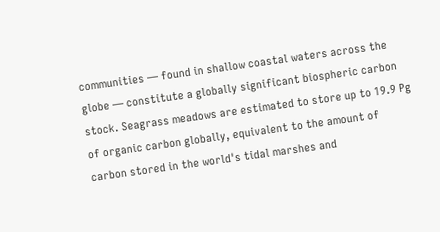communities — found in shallow coastal waters across the globe — constitute a globally significant biospheric carbon stock. Seagrass meadows are estimated to store up to 19.9 Pg of organic carbon globally, equivalent to the amount of carbon stored in the world's tidal marshes and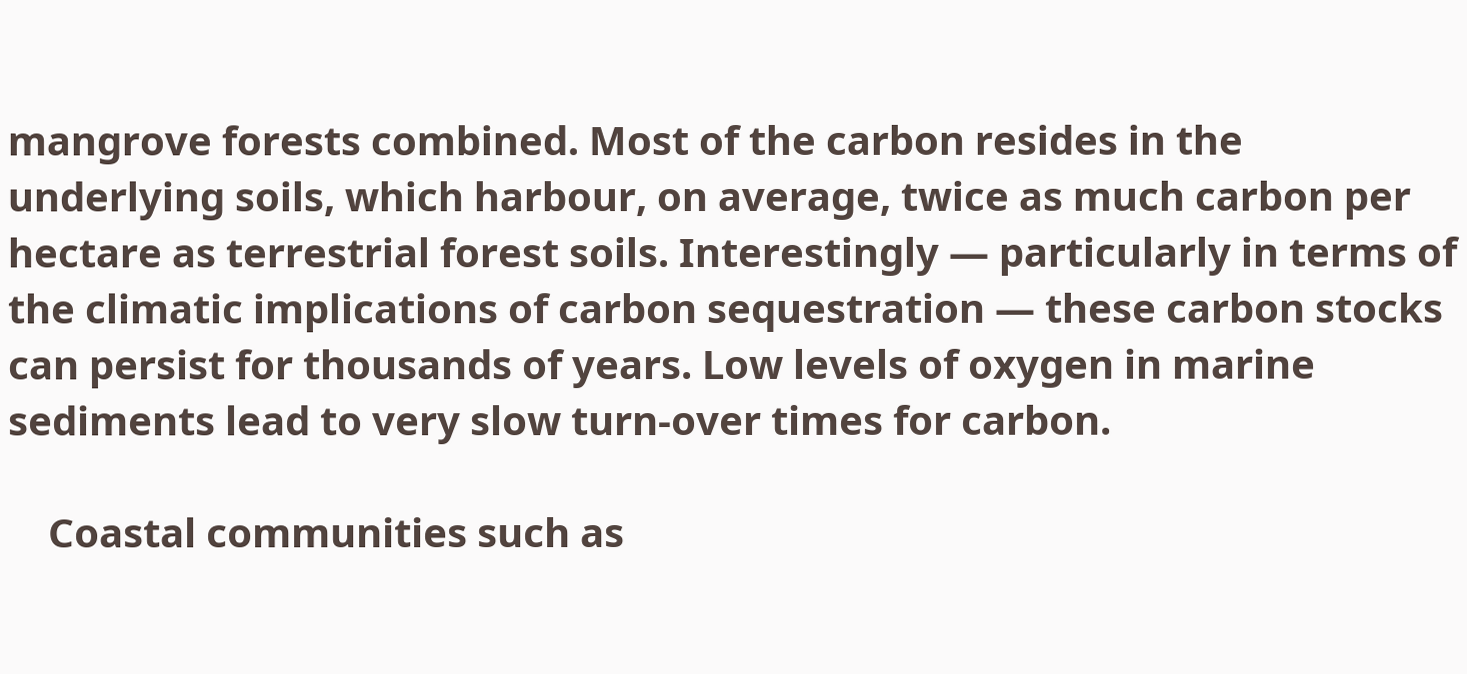mangrove forests combined. Most of the carbon resides in the underlying soils, which harbour, on average, twice as much carbon per hectare as terrestrial forest soils. Interestingly — particularly in terms of the climatic implications of carbon sequestration — these carbon stocks can persist for thousands of years. Low levels of oxygen in marine sediments lead to very slow turn-over times for carbon.

    Coastal communities such as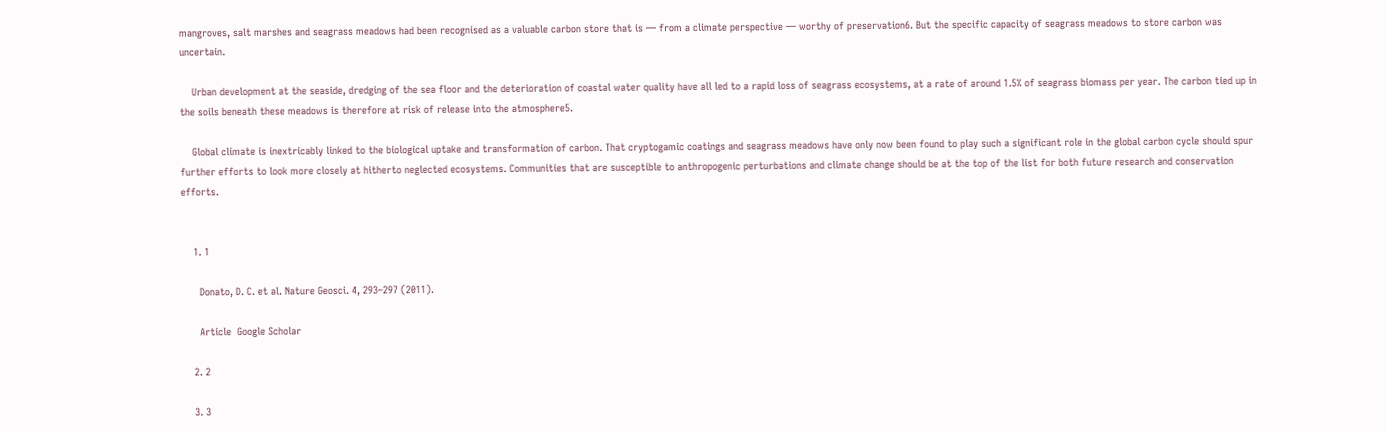mangroves, salt marshes and seagrass meadows had been recognised as a valuable carbon store that is — from a climate perspective — worthy of preservation6. But the specific capacity of seagrass meadows to store carbon was uncertain.

    Urban development at the seaside, dredging of the sea floor and the deterioration of coastal water quality have all led to a rapid loss of seagrass ecosystems, at a rate of around 1.5% of seagrass biomass per year. The carbon tied up in the soils beneath these meadows is therefore at risk of release into the atmosphere5.

    Global climate is inextricably linked to the biological uptake and transformation of carbon. That cryptogamic coatings and seagrass meadows have only now been found to play such a significant role in the global carbon cycle should spur further efforts to look more closely at hitherto neglected ecosystems. Communities that are susceptible to anthropogenic perturbations and climate change should be at the top of the list for both future research and conservation efforts.


    1. 1

      Donato, D. C. et al. Nature Geosci. 4, 293–297 (2011).

      Article  Google Scholar

    2. 2

    3. 3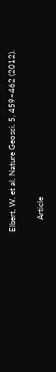Elbert, W. et al. Nature Geosci. 5, 459–462 (2012).

      Article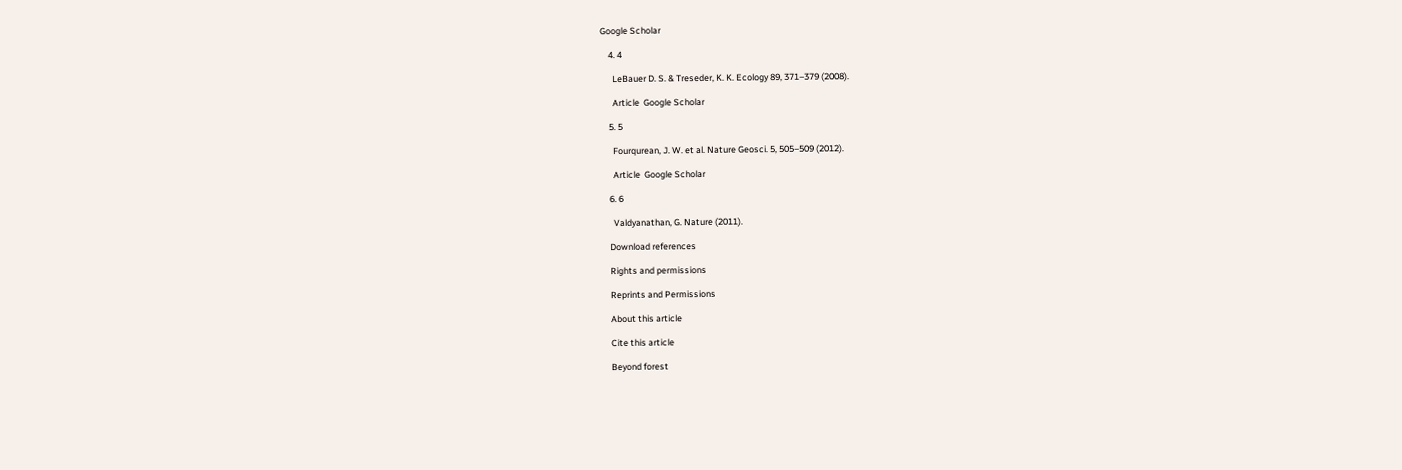Google Scholar

    4. 4

      LeBauer D. S. & Treseder, K. K. Ecology 89, 371–379 (2008).

      Article  Google Scholar

    5. 5

      Fourqurean, J. W. et al. Nature Geosci. 5, 505–509 (2012).

      Article  Google Scholar

    6. 6

      Valdyanathan, G. Nature (2011).

    Download references

    Rights and permissions

    Reprints and Permissions

    About this article

    Cite this article

    Beyond forest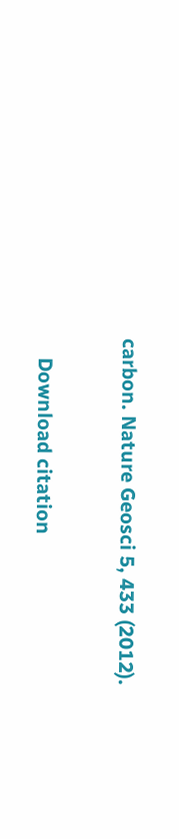carbon. Nature Geosci 5, 433 (2012).

    Download citation